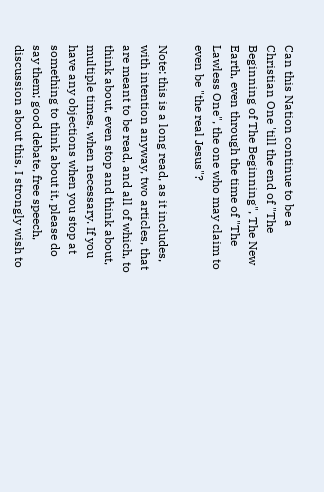Can this Nation continue to be a Christian One 'till the end of "The Beginning of The Beginning", The New Earth, even through the time of "The Lawless One", the one who may claim to even be "the real Jesus"?

Note: this is a long read, as it includes, with intention anyway, two articles, that are meant to be read, and all of which, to think about, even stop and think about, multiple times, when necessary. If you have any objections when you stop at something to think about it, please do say them; good debate, free speech, discussion about this, I strongly wish to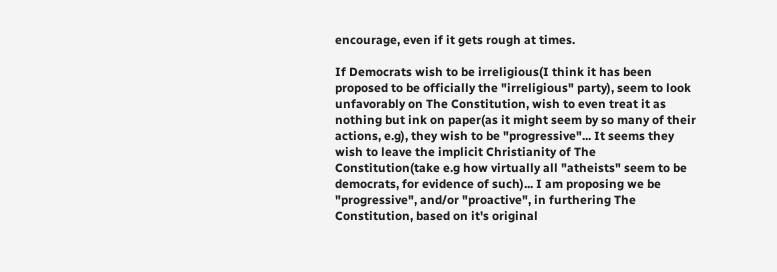encourage, even if it gets rough at times.

If Democrats wish to be irreligious(I think it has been proposed to be officially the "irreligious" party), seem to look unfavorably on The Constitution, wish to even treat it as nothing but ink on paper(as it might seem by so many of their actions, e.g), they wish to be "progressive"... It seems they wish to leave the implicit Christianity of The Constitution(take e.g how virtually all "atheists" seem to be democrats, for evidence of such)... I am proposing we be "progressive", and/or "proactive", in furthering The Constitution, based on it's original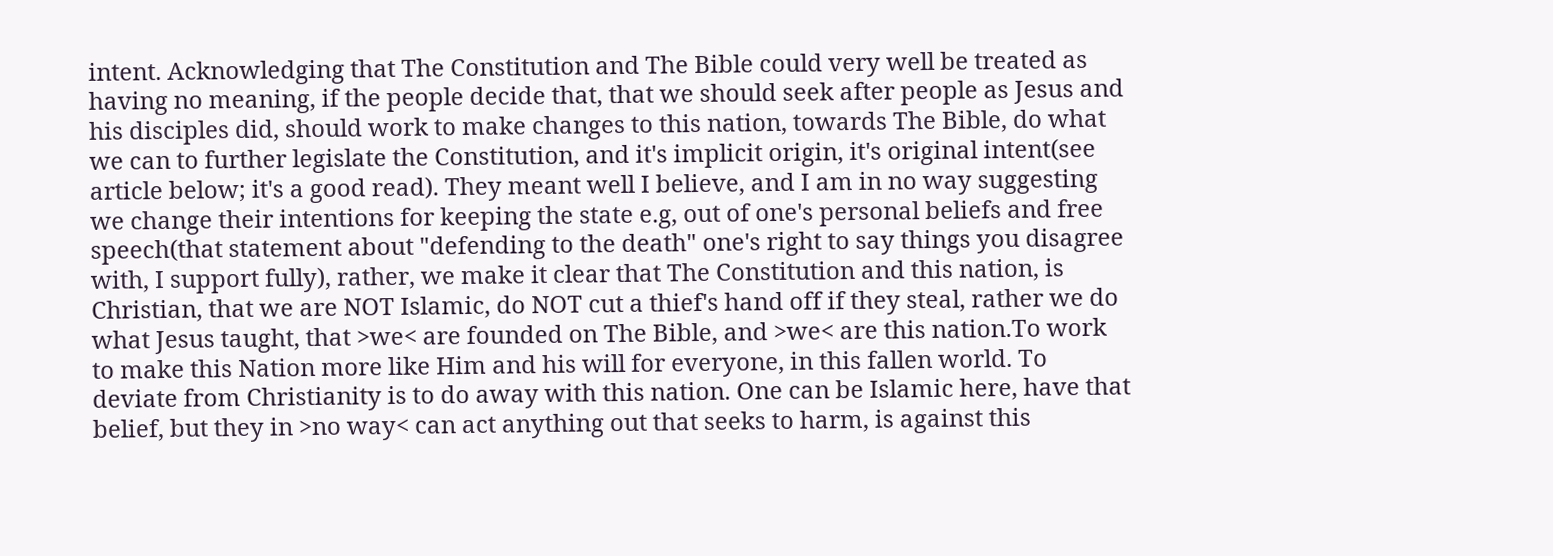intent. Acknowledging that The Constitution and The Bible could very well be treated as having no meaning, if the people decide that, that we should seek after people as Jesus and his disciples did, should work to make changes to this nation, towards The Bible, do what we can to further legislate the Constitution, and it's implicit origin, it's original intent(see article below; it's a good read). They meant well I believe, and I am in no way suggesting we change their intentions for keeping the state e.g, out of one's personal beliefs and free speech(that statement about "defending to the death" one's right to say things you disagree with, I support fully), rather, we make it clear that The Constitution and this nation, is Christian, that we are NOT Islamic, do NOT cut a thief's hand off if they steal, rather we do what Jesus taught, that >we< are founded on The Bible, and >we< are this nation.To work to make this Nation more like Him and his will for everyone, in this fallen world. To deviate from Christianity is to do away with this nation. One can be Islamic here, have that belief, but they in >no way< can act anything out that seeks to harm, is against this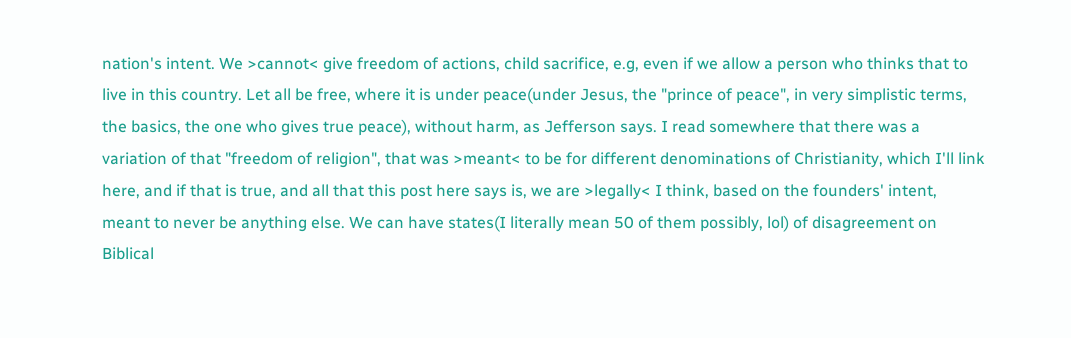nation's intent. We >cannot< give freedom of actions, child sacrifice, e.g, even if we allow a person who thinks that to live in this country. Let all be free, where it is under peace(under Jesus, the "prince of peace", in very simplistic terms, the basics, the one who gives true peace), without harm, as Jefferson says. I read somewhere that there was a variation of that "freedom of religion", that was >meant< to be for different denominations of Christianity, which I'll link here, and if that is true, and all that this post here says is, we are >legally< I think, based on the founders' intent, meant to never be anything else. We can have states(I literally mean 50 of them possibly, lol) of disagreement on Biblical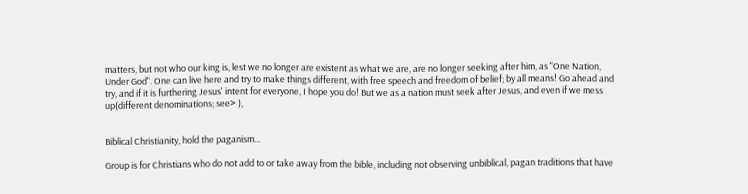matters, but not who our king is, lest we no longer are existent as what we are, are no longer seeking after him, as "One Nation, Under God". One can live here and try to make things different, with free speech and freedom of belief; by all means! Go ahead and try, and if it is furthering Jesus' intent for everyone, I hope you do! But we as a nation must seek after Jesus, and even if we mess up(different denominations; see> ),


Biblical Christianity, hold the paganism...

Group is for Christians who do not add to or take away from the bible, including not observing unbiblical, pagan traditions that have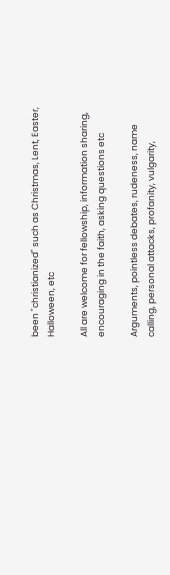been "christianized" such as Christmas, Lent, Easter, Halloween, etc

All are welcome for fellowship, information sharing, encouraging in the faith, asking questions etc

Arguments, pointless debates, rudeness, name calling, personal attacks, profanity, vulgarity,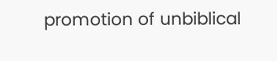promotion of unbiblical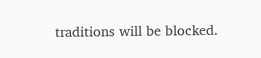traditions will be blocked.